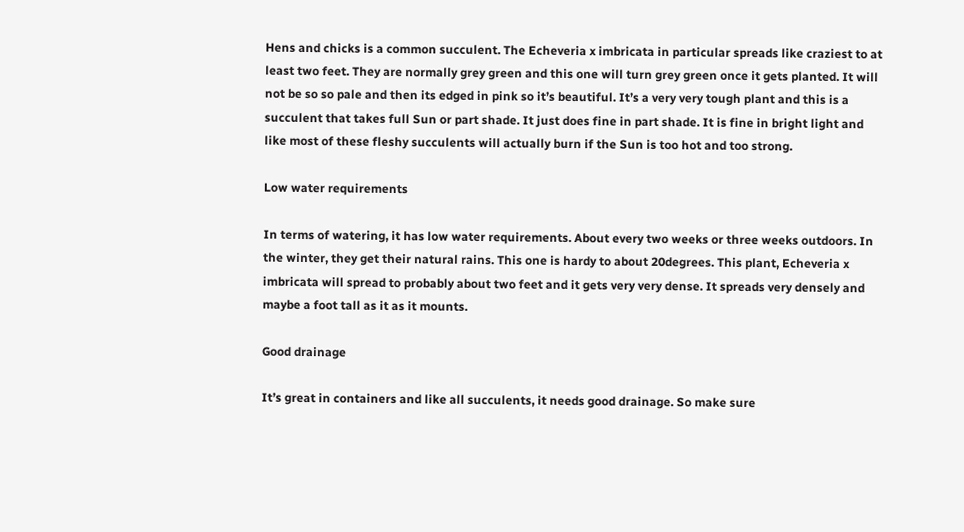Hens and chicks is a common succulent. The Echeveria x imbricata in particular spreads like craziest to at least two feet. They are normally grey green and this one will turn grey green once it gets planted. It will not be so so pale and then its edged in pink so it’s beautiful. It’s a very very tough plant and this is a succulent that takes full Sun or part shade. It just does fine in part shade. It is fine in bright light and like most of these fleshy succulents will actually burn if the Sun is too hot and too strong.

Low water requirements

In terms of watering, it has low water requirements. About every two weeks or three weeks outdoors. In the winter, they get their natural rains. This one is hardy to about 20degrees. This plant, Echeveria x imbricata will spread to probably about two feet and it gets very very dense. It spreads very densely and maybe a foot tall as it as it mounts.

Good drainage

It’s great in containers and like all succulents, it needs good drainage. So make sure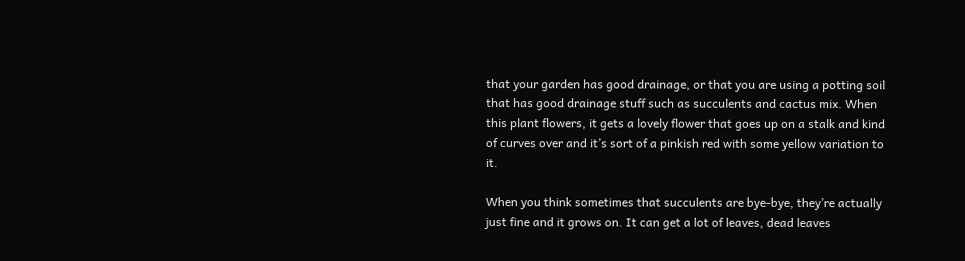that your garden has good drainage, or that you are using a potting soil that has good drainage stuff such as succulents and cactus mix. When this plant flowers, it gets a lovely flower that goes up on a stalk and kind of curves over and it’s sort of a pinkish red with some yellow variation to it.

When you think sometimes that succulents are bye-bye, they’re actually just fine and it grows on. It can get a lot of leaves, dead leaves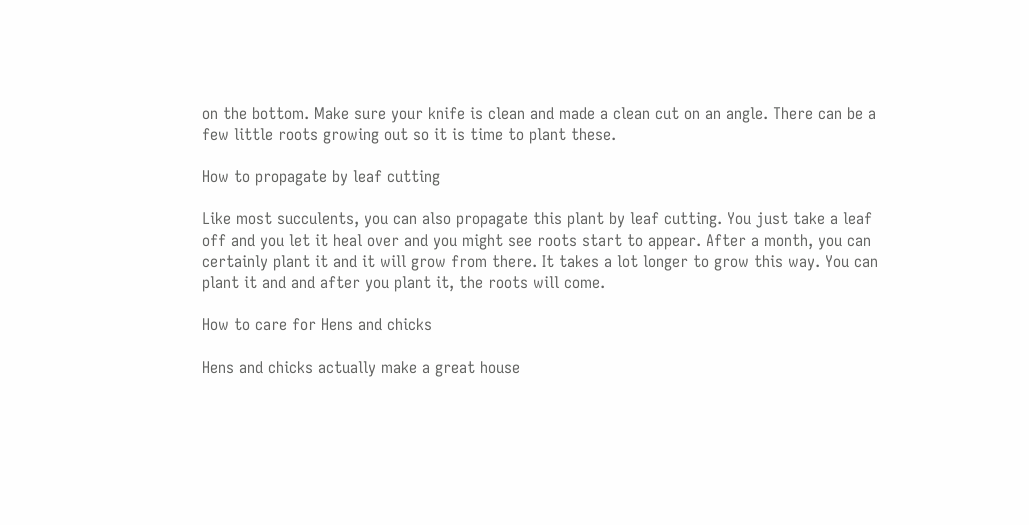on the bottom. Make sure your knife is clean and made a clean cut on an angle. There can be a few little roots growing out so it is time to plant these.

How to propagate by leaf cutting

Like most succulents, you can also propagate this plant by leaf cutting. You just take a leaf off and you let it heal over and you might see roots start to appear. After a month, you can certainly plant it and it will grow from there. It takes a lot longer to grow this way. You can plant it and and after you plant it, the roots will come.

How to care for Hens and chicks

Hens and chicks actually make a great house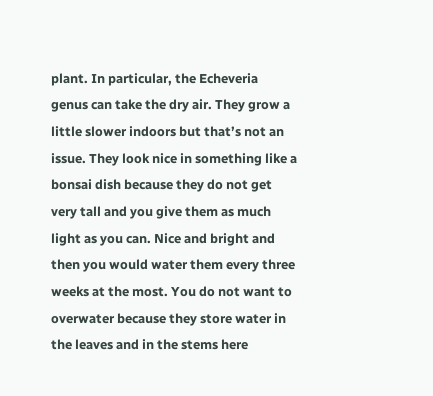plant. In particular, the Echeveria genus can take the dry air. They grow a little slower indoors but that’s not an issue. They look nice in something like a bonsai dish because they do not get very tall and you give them as much light as you can. Nice and bright and then you would water them every three weeks at the most. You do not want to overwater because they store water in the leaves and in the stems here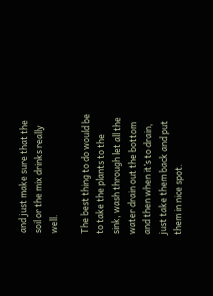and just make sure that the soil or the mix drinks really well.

The best thing to do would be to take the plants to the sink, wash through let all the water drain out the bottom and then when it’s to drain, just take them back and put them in nice spot.